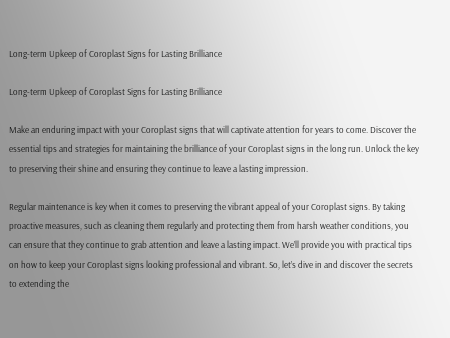Long-term Upkeep of Coroplast Signs for Lasting Brilliance

Long-term Upkeep of Coroplast Signs for Lasting Brilliance

Make an enduring impact with your Coroplast signs that will captivate attention for years to come. Discover the essential tips and strategies for maintaining the brilliance of your Coroplast signs in the long run. Unlock the key to preserving their shine and ensuring they continue to leave a lasting impression.

Regular maintenance is key when it comes to preserving the vibrant appeal of your Coroplast signs. By taking proactive measures, such as cleaning them regularly and protecting them from harsh weather conditions, you can ensure that they continue to grab attention and leave a lasting impact. We’ll provide you with practical tips on how to keep your Coroplast signs looking professional and vibrant. So, let’s dive in and discover the secrets to extending the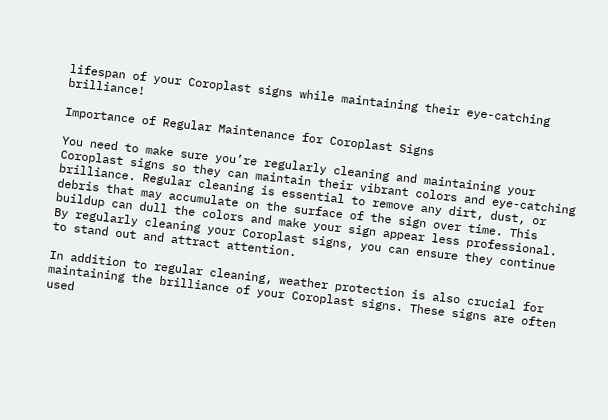lifespan of your Coroplast signs while maintaining their eye-catching brilliance!

Importance of Regular Maintenance for Coroplast Signs

You need to make sure you’re regularly cleaning and maintaining your Coroplast signs so they can maintain their vibrant colors and eye-catching brilliance. Regular cleaning is essential to remove any dirt, dust, or debris that may accumulate on the surface of the sign over time. This buildup can dull the colors and make your sign appear less professional. By regularly cleaning your Coroplast signs, you can ensure they continue to stand out and attract attention.

In addition to regular cleaning, weather protection is also crucial for maintaining the brilliance of your Coroplast signs. These signs are often used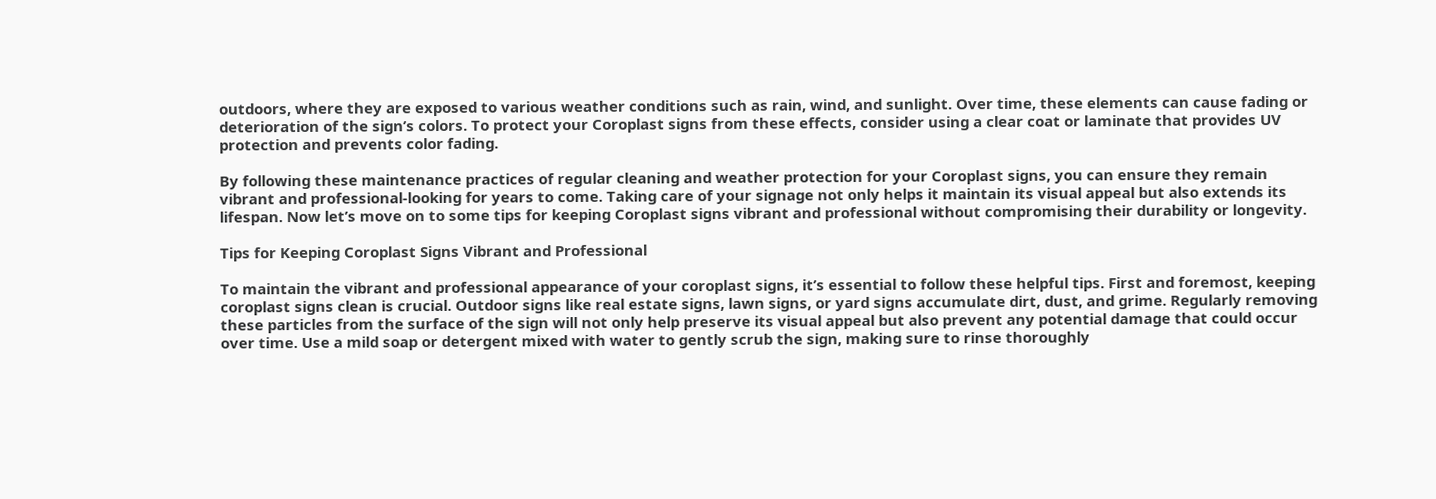outdoors, where they are exposed to various weather conditions such as rain, wind, and sunlight. Over time, these elements can cause fading or deterioration of the sign’s colors. To protect your Coroplast signs from these effects, consider using a clear coat or laminate that provides UV protection and prevents color fading.

By following these maintenance practices of regular cleaning and weather protection for your Coroplast signs, you can ensure they remain vibrant and professional-looking for years to come. Taking care of your signage not only helps it maintain its visual appeal but also extends its lifespan. Now let’s move on to some tips for keeping Coroplast signs vibrant and professional without compromising their durability or longevity.

Tips for Keeping Coroplast Signs Vibrant and Professional

To maintain the vibrant and professional appearance of your coroplast signs, it’s essential to follow these helpful tips. First and foremost, keeping coroplast signs clean is crucial. Outdoor signs like real estate signs, lawn signs, or yard signs accumulate dirt, dust, and grime. Regularly removing these particles from the surface of the sign will not only help preserve its visual appeal but also prevent any potential damage that could occur over time. Use a mild soap or detergent mixed with water to gently scrub the sign, making sure to rinse thoroughly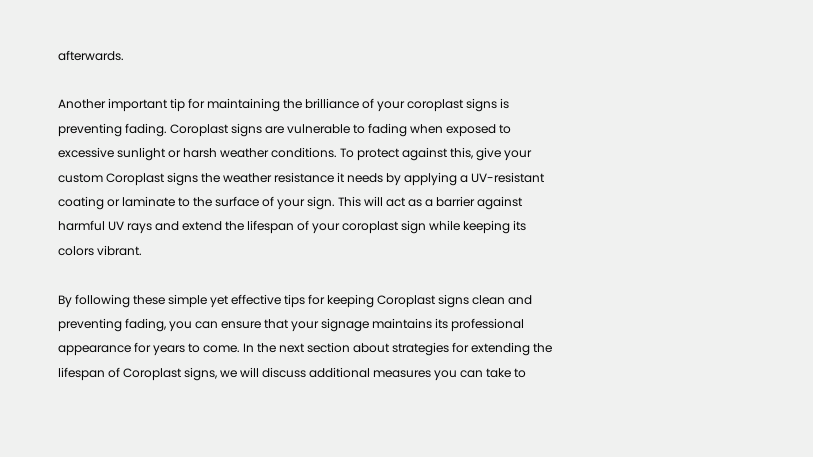afterwards.

Another important tip for maintaining the brilliance of your coroplast signs is preventing fading. Coroplast signs are vulnerable to fading when exposed to excessive sunlight or harsh weather conditions. To protect against this, give your custom Coroplast signs the weather resistance it needs by applying a UV-resistant coating or laminate to the surface of your sign. This will act as a barrier against harmful UV rays and extend the lifespan of your coroplast sign while keeping its colors vibrant.

By following these simple yet effective tips for keeping Coroplast signs clean and preventing fading, you can ensure that your signage maintains its professional appearance for years to come. In the next section about strategies for extending the lifespan of Coroplast signs, we will discuss additional measures you can take to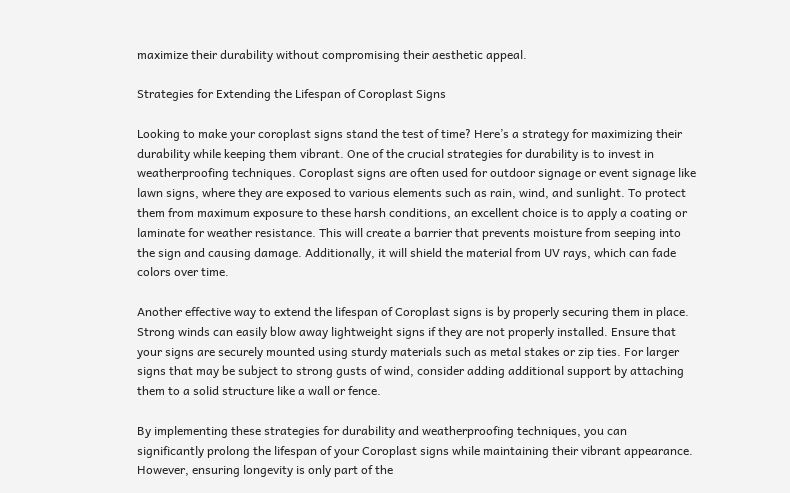maximize their durability without compromising their aesthetic appeal.

Strategies for Extending the Lifespan of Coroplast Signs

Looking to make your coroplast signs stand the test of time? Here’s a strategy for maximizing their durability while keeping them vibrant. One of the crucial strategies for durability is to invest in weatherproofing techniques. Coroplast signs are often used for outdoor signage or event signage like lawn signs, where they are exposed to various elements such as rain, wind, and sunlight. To protect them from maximum exposure to these harsh conditions, an excellent choice is to apply a coating or laminate for weather resistance. This will create a barrier that prevents moisture from seeping into the sign and causing damage. Additionally, it will shield the material from UV rays, which can fade colors over time.

Another effective way to extend the lifespan of Coroplast signs is by properly securing them in place. Strong winds can easily blow away lightweight signs if they are not properly installed. Ensure that your signs are securely mounted using sturdy materials such as metal stakes or zip ties. For larger signs that may be subject to strong gusts of wind, consider adding additional support by attaching them to a solid structure like a wall or fence.

By implementing these strategies for durability and weatherproofing techniques, you can significantly prolong the lifespan of your Coroplast signs while maintaining their vibrant appearance. However, ensuring longevity is only part of the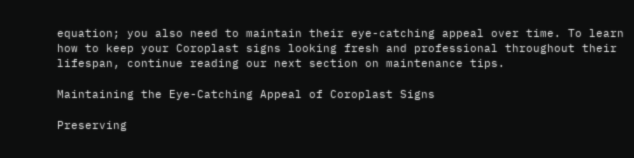equation; you also need to maintain their eye-catching appeal over time. To learn how to keep your Coroplast signs looking fresh and professional throughout their lifespan, continue reading our next section on maintenance tips.

Maintaining the Eye-Catching Appeal of Coroplast Signs

Preserving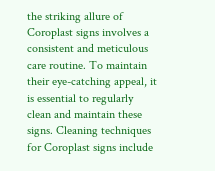the striking allure of Coroplast signs involves a consistent and meticulous care routine. To maintain their eye-catching appeal, it is essential to regularly clean and maintain these signs. Cleaning techniques for Coroplast signs include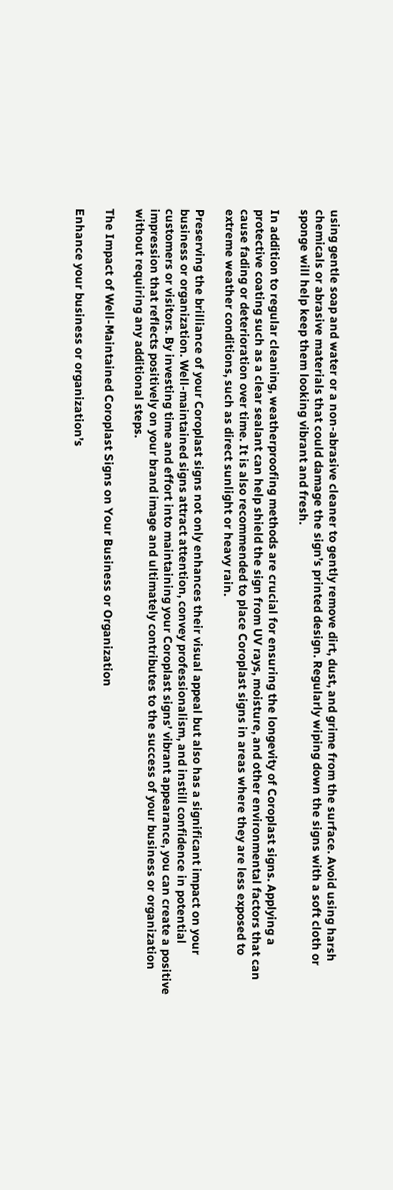using gentle soap and water or a non-abrasive cleaner to gently remove dirt, dust, and grime from the surface. Avoid using harsh chemicals or abrasive materials that could damage the sign’s printed design. Regularly wiping down the signs with a soft cloth or sponge will help keep them looking vibrant and fresh.

In addition to regular cleaning, weatherproofing methods are crucial for ensuring the longevity of Coroplast signs. Applying a protective coating such as a clear sealant can help shield the sign from UV rays, moisture, and other environmental factors that can cause fading or deterioration over time. It is also recommended to place Coroplast signs in areas where they are less exposed to extreme weather conditions, such as direct sunlight or heavy rain.

Preserving the brilliance of your Coroplast signs not only enhances their visual appeal but also has a significant impact on your business or organization. Well-maintained signs attract attention, convey professionalism, and instill confidence in potential customers or visitors. By investing time and effort into maintaining your Coroplast signs’ vibrant appearance, you can create a positive impression that reflects positively on your brand image and ultimately contributes to the success of your business or organization without requiring any additional steps.

The Impact of Well-Maintained Coroplast Signs on Your Business or Organization

Enhance your business or organization’s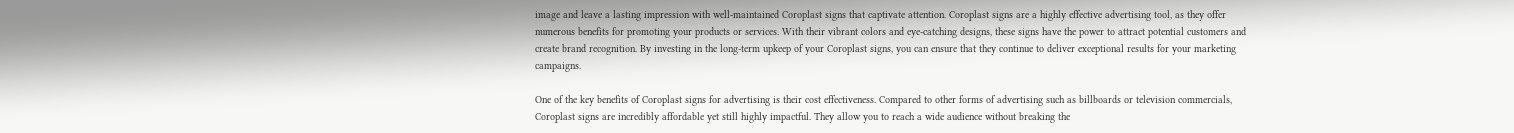image and leave a lasting impression with well-maintained Coroplast signs that captivate attention. Coroplast signs are a highly effective advertising tool, as they offer numerous benefits for promoting your products or services. With their vibrant colors and eye-catching designs, these signs have the power to attract potential customers and create brand recognition. By investing in the long-term upkeep of your Coroplast signs, you can ensure that they continue to deliver exceptional results for your marketing campaigns.

One of the key benefits of Coroplast signs for advertising is their cost effectiveness. Compared to other forms of advertising such as billboards or television commercials, Coroplast signs are incredibly affordable yet still highly impactful. They allow you to reach a wide audience without breaking the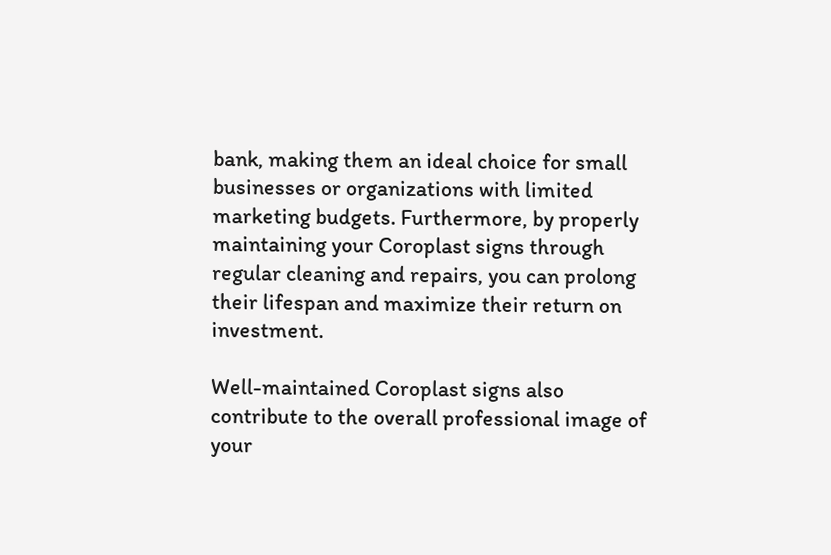bank, making them an ideal choice for small businesses or organizations with limited marketing budgets. Furthermore, by properly maintaining your Coroplast signs through regular cleaning and repairs, you can prolong their lifespan and maximize their return on investment.

Well-maintained Coroplast signs also contribute to the overall professional image of your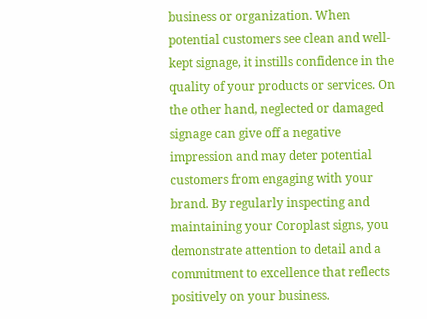business or organization. When potential customers see clean and well-kept signage, it instills confidence in the quality of your products or services. On the other hand, neglected or damaged signage can give off a negative impression and may deter potential customers from engaging with your brand. By regularly inspecting and maintaining your Coroplast signs, you demonstrate attention to detail and a commitment to excellence that reflects positively on your business.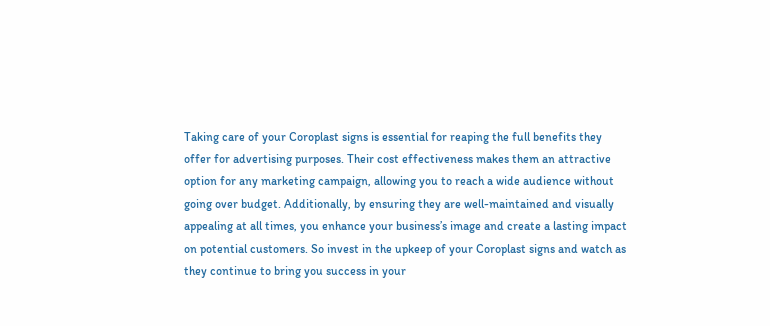Taking care of your Coroplast signs is essential for reaping the full benefits they offer for advertising purposes. Their cost effectiveness makes them an attractive option for any marketing campaign, allowing you to reach a wide audience without going over budget. Additionally, by ensuring they are well-maintained and visually appealing at all times, you enhance your business’s image and create a lasting impact on potential customers. So invest in the upkeep of your Coroplast signs and watch as they continue to bring you success in your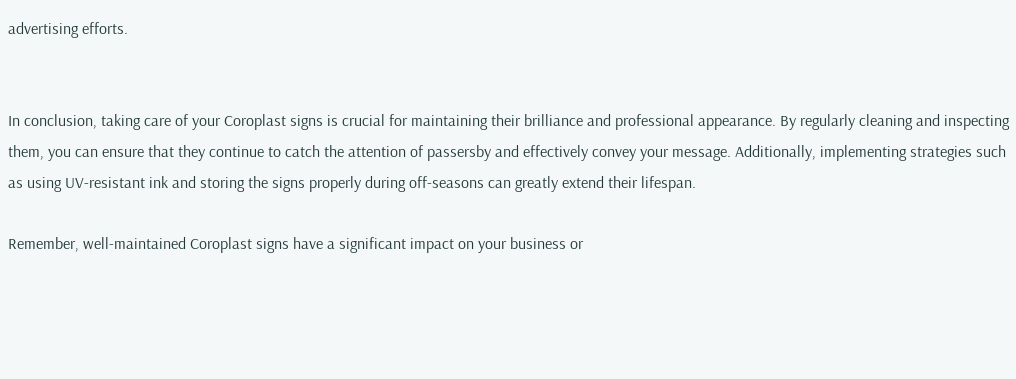advertising efforts.


In conclusion, taking care of your Coroplast signs is crucial for maintaining their brilliance and professional appearance. By regularly cleaning and inspecting them, you can ensure that they continue to catch the attention of passersby and effectively convey your message. Additionally, implementing strategies such as using UV-resistant ink and storing the signs properly during off-seasons can greatly extend their lifespan.

Remember, well-maintained Coroplast signs have a significant impact on your business or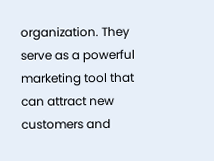organization. They serve as a powerful marketing tool that can attract new customers and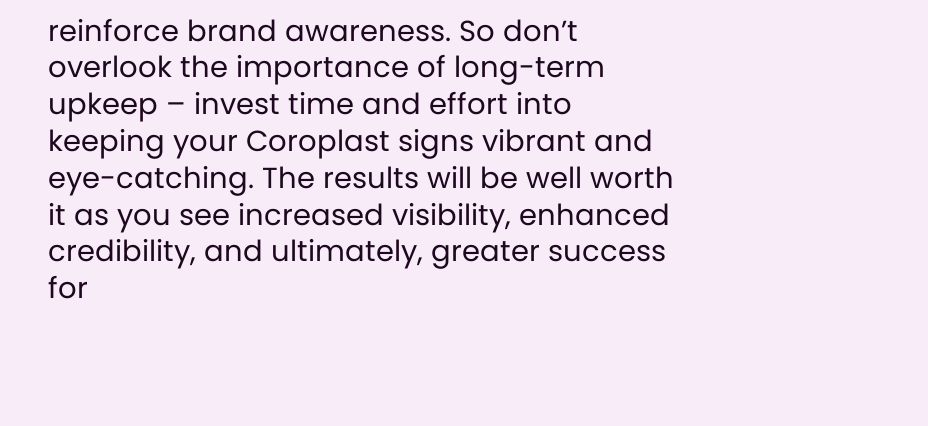reinforce brand awareness. So don’t overlook the importance of long-term upkeep – invest time and effort into keeping your Coroplast signs vibrant and eye-catching. The results will be well worth it as you see increased visibility, enhanced credibility, and ultimately, greater success for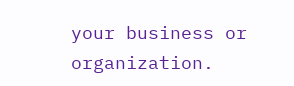your business or organization.